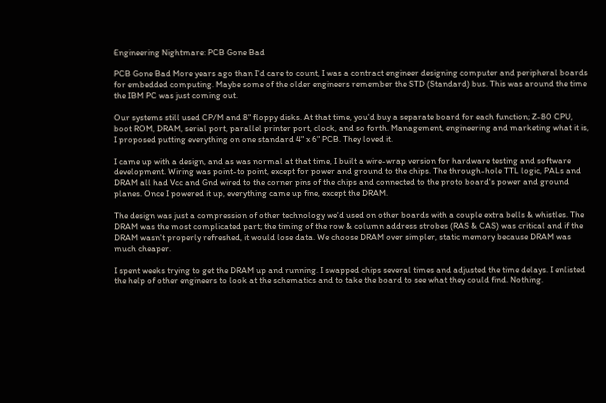Engineering Nightmare: PCB Gone Bad

PCB Gone Bad More years ago than I'd care to count, I was a contract engineer designing computer and peripheral boards for embedded computing. Maybe some of the older engineers remember the STD (Standard) bus. This was around the time the IBM PC was just coming out.

Our systems still used CP/M and 8" floppy disks. At that time, you'd buy a separate board for each function; Z-80 CPU, boot ROM, DRAM, serial port, parallel printer port, clock, and so forth. Management, engineering and marketing what it is, I proposed putting everything on one standard 4" x 6" PCB. They loved it.

I came up with a design, and as was normal at that time, I built a wire-wrap version for hardware testing and software development. Wiring was point-to point, except for power and ground to the chips. The through-hole TTL logic, PALs and DRAM all had Vcc and Gnd wired to the corner pins of the chips and connected to the proto board's power and ground planes. Once I powered it up, everything came up fine, except the DRAM.

The design was just a compression of other technology we'd used on other boards with a couple extra bells & whistles. The DRAM was the most complicated part; the timing of the row & column address strobes (RAS & CAS) was critical and if the DRAM wasn't properly refreshed, it would lose data. We choose DRAM over simpler, static memory because DRAM was much cheaper.

I spent weeks trying to get the DRAM up and running. I swapped chips several times and adjusted the time delays. I enlisted the help of other engineers to look at the schematics and to take the board to see what they could find. Nothing.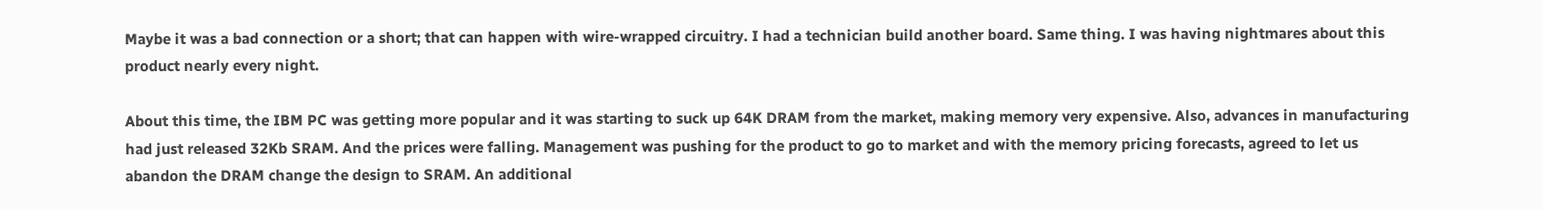Maybe it was a bad connection or a short; that can happen with wire-wrapped circuitry. I had a technician build another board. Same thing. I was having nightmares about this product nearly every night.

About this time, the IBM PC was getting more popular and it was starting to suck up 64K DRAM from the market, making memory very expensive. Also, advances in manufacturing had just released 32Kb SRAM. And the prices were falling. Management was pushing for the product to go to market and with the memory pricing forecasts, agreed to let us abandon the DRAM change the design to SRAM. An additional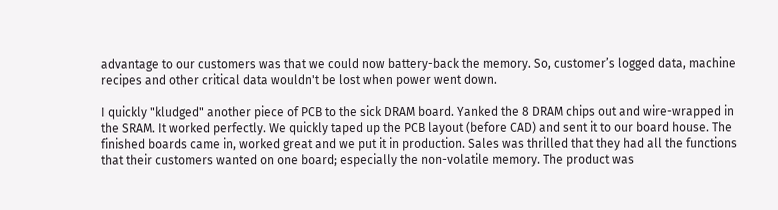advantage to our customers was that we could now battery-back the memory. So, customer’s logged data, machine recipes and other critical data wouldn't be lost when power went down.

I quickly "kludged" another piece of PCB to the sick DRAM board. Yanked the 8 DRAM chips out and wire-wrapped in the SRAM. It worked perfectly. We quickly taped up the PCB layout (before CAD) and sent it to our board house. The finished boards came in, worked great and we put it in production. Sales was thrilled that they had all the functions that their customers wanted on one board; especially the non-volatile memory. The product was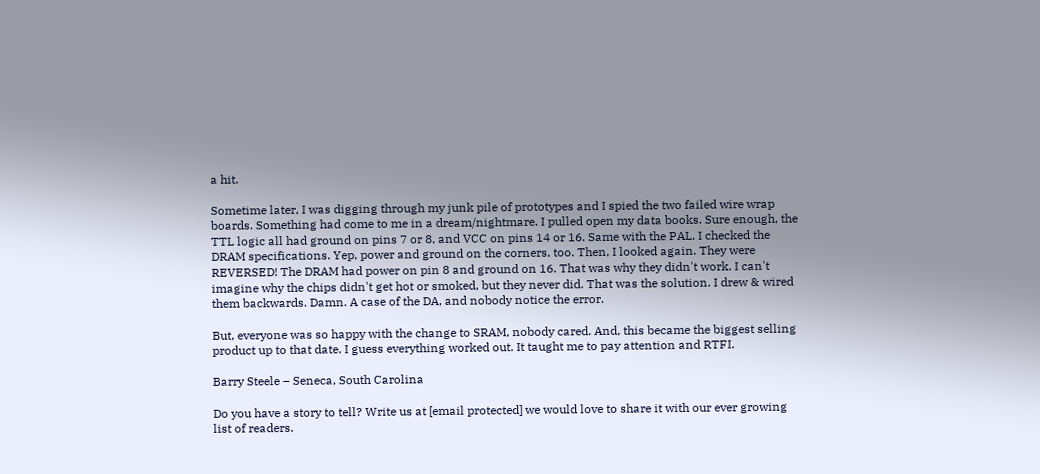a hit.

Sometime later, I was digging through my junk pile of prototypes and I spied the two failed wire wrap boards. Something had come to me in a dream/nightmare. I pulled open my data books. Sure enough, the TTL logic all had ground on pins 7 or 8, and VCC on pins 14 or 16. Same with the PAL. I checked the DRAM specifications. Yep, power and ground on the corners, too. Then, I looked again. They were REVERSED! The DRAM had power on pin 8 and ground on 16. That was why they didn't work. I can't imagine why the chips didn't get hot or smoked, but they never did. That was the solution. I drew & wired them backwards. Damn. A case of the DA, and nobody notice the error.

But, everyone was so happy with the change to SRAM, nobody cared. And, this became the biggest selling product up to that date. I guess everything worked out. It taught me to pay attention and RTFI.

Barry Steele – Seneca, South Carolina

Do you have a story to tell? Write us at [email protected] we would love to share it with our ever growing list of readers.